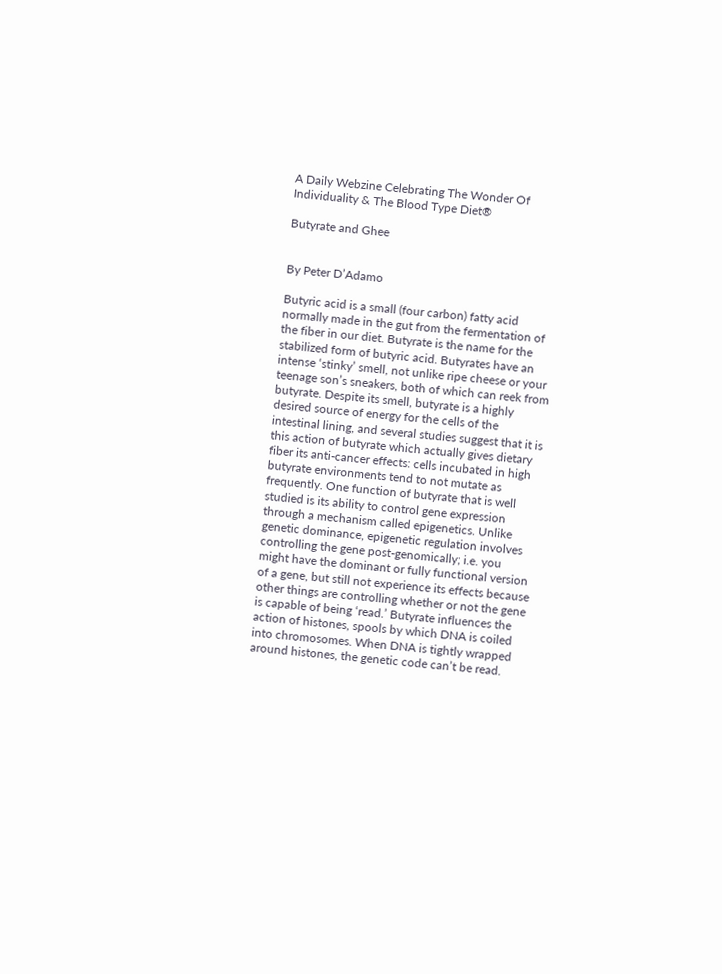A Daily Webzine Celebrating The Wonder Of Individuality & The Blood Type Diet®

Butyrate and Ghee


By Peter D’Adamo

Butyric acid is a small (four carbon) fatty acid normally made in the gut from the fermentation of the fiber in our diet. Butyrate is the name for the stabilized form of butyric acid. Butyrates have an intense ‘stinky’ smell, not unlike ripe cheese or your teenage son’s sneakers, both of which can reek from butyrate. Despite its smell, butyrate is a highly desired source of energy for the cells of the intestinal lining, and several studies suggest that it is this action of butyrate which actually gives dietary fiber its anti-cancer effects: cells incubated in high butyrate environments tend to not mutate as frequently. One function of butyrate that is well studied is its ability to control gene expression through a mechanism called epigenetics. Unlike genetic dominance, epigenetic regulation involves controlling the gene post-genomically; i.e. you might have the dominant or fully functional version of a gene, but still not experience its effects because other things are controlling whether or not the gene is capable of being ‘read.’ Butyrate influences the action of histones, spools by which DNA is coiled into chromosomes. When DNA is tightly wrapped around histones, the genetic code can’t be read.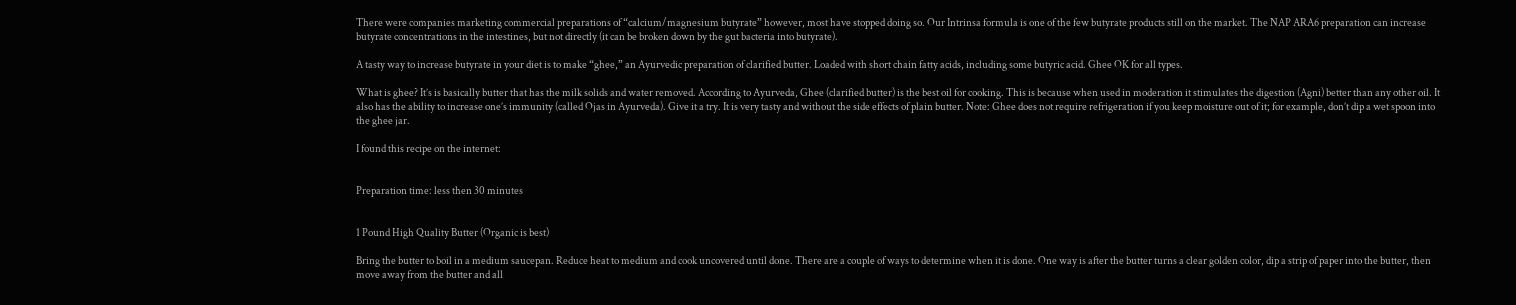There were companies marketing commercial preparations of “calcium/magnesium butyrate” however, most have stopped doing so. Our Intrinsa formula is one of the few butyrate products still on the market. The NAP ARA6 preparation can increase butyrate concentrations in the intestines, but not directly (it can be broken down by the gut bacteria into butyrate).

A tasty way to increase butyrate in your diet is to make “ghee,” an Ayurvedic preparation of clarified butter. Loaded with short chain fatty acids, including some butyric acid. Ghee OK for all types.

What is ghee? It’s is basically butter that has the milk solids and water removed. According to Ayurveda, Ghee (clarified butter) is the best oil for cooking. This is because when used in moderation it stimulates the digestion (Agni) better than any other oil. It also has the ability to increase one’s immunity (called Ojas in Ayurveda). Give it a try. It is very tasty and without the side effects of plain butter. Note: Ghee does not require refrigeration if you keep moisture out of it; for example, don’t dip a wet spoon into the ghee jar.

I found this recipe on the internet:


Preparation time: less then 30 minutes


1 Pound High Quality Butter (Organic is best)

Bring the butter to boil in a medium saucepan. Reduce heat to medium and cook uncovered until done. There are a couple of ways to determine when it is done. One way is after the butter turns a clear golden color, dip a strip of paper into the butter, then move away from the butter and all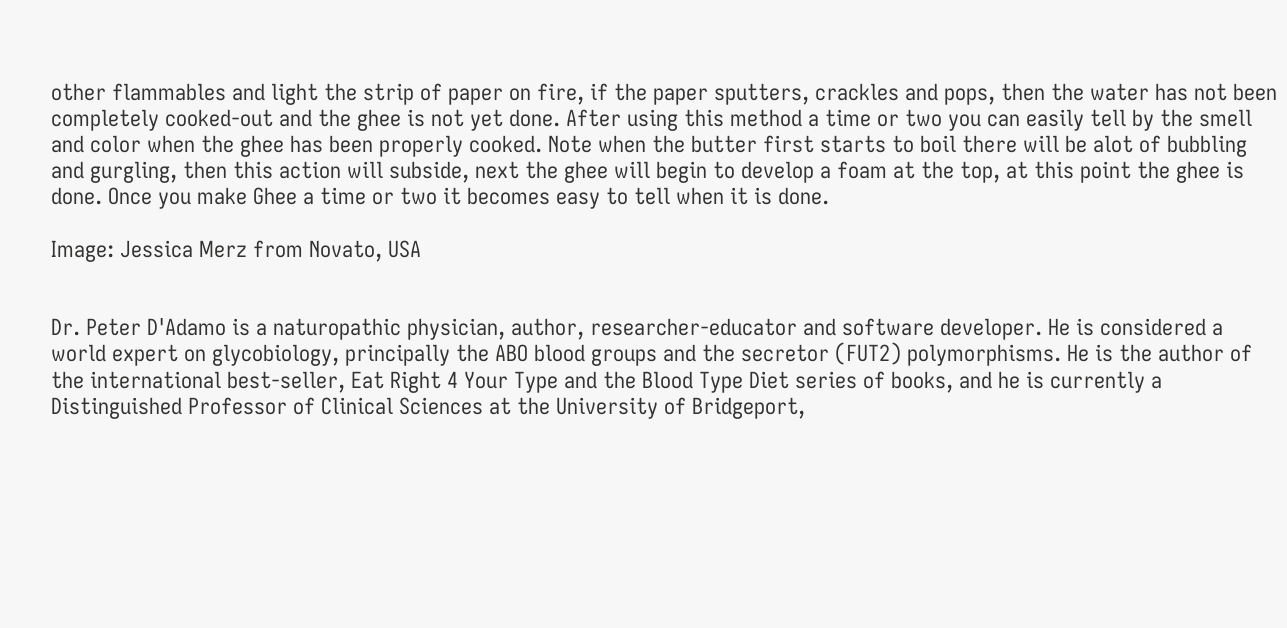other flammables and light the strip of paper on fire, if the paper sputters, crackles and pops, then the water has not been completely cooked-out and the ghee is not yet done. After using this method a time or two you can easily tell by the smell and color when the ghee has been properly cooked. Note when the butter first starts to boil there will be alot of bubbling and gurgling, then this action will subside, next the ghee will begin to develop a foam at the top, at this point the ghee is done. Once you make Ghee a time or two it becomes easy to tell when it is done.

Image: Jessica Merz from Novato, USA


Dr. Peter D'Adamo is a naturopathic physician, author, researcher-educator and software developer. He is considered a world expert on glycobiology, principally the ABO blood groups and the secretor (FUT2) polymorphisms. He is the author of the international best-seller, Eat Right 4 Your Type and the Blood Type Diet series of books, and he is currently a Distinguished Professor of Clinical Sciences at the University of Bridgeport,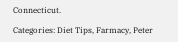Connecticut.

Categories: Diet Tips, Farmacy, Peter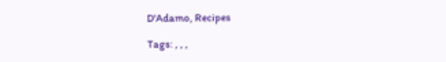D'Adamo, Recipes

Tags: , , ,